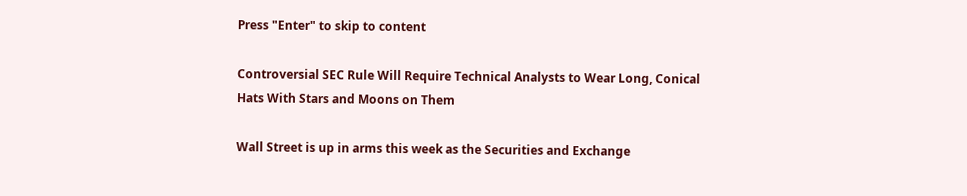Press "Enter" to skip to content

Controversial SEC Rule Will Require Technical Analysts to Wear Long, Conical Hats With Stars and Moons on Them

Wall Street is up in arms this week as the Securities and Exchange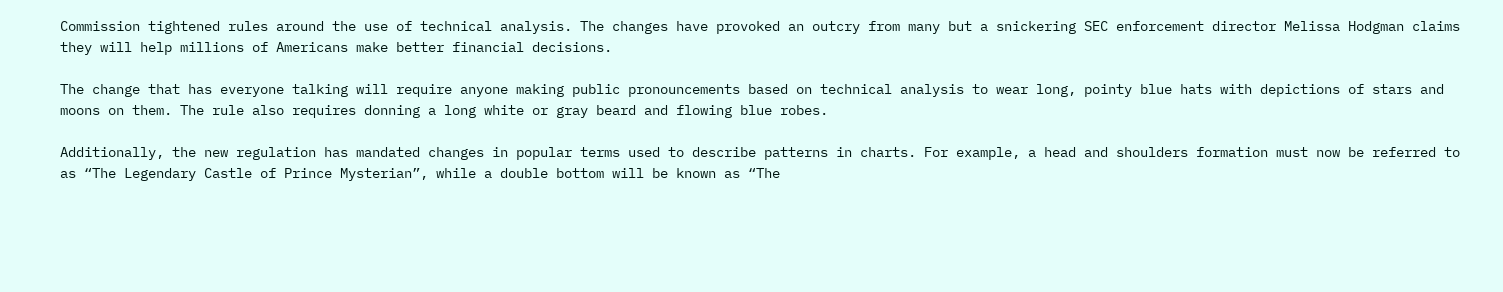Commission tightened rules around the use of technical analysis. The changes have provoked an outcry from many but a snickering SEC enforcement director Melissa Hodgman claims they will help millions of Americans make better financial decisions.

The change that has everyone talking will require anyone making public pronouncements based on technical analysis to wear long, pointy blue hats with depictions of stars and moons on them. The rule also requires donning a long white or gray beard and flowing blue robes.

Additionally, the new regulation has mandated changes in popular terms used to describe patterns in charts. For example, a head and shoulders formation must now be referred to as “The Legendary Castle of Prince Mysterian”, while a double bottom will be known as “The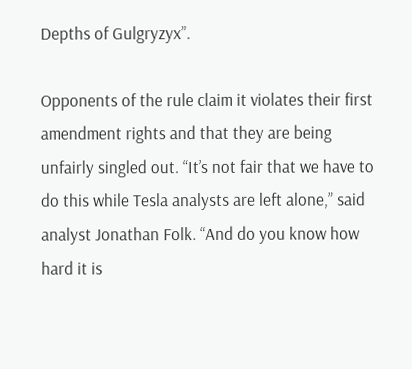Depths of Gulgryzyx”.

Opponents of the rule claim it violates their first amendment rights and that they are being unfairly singled out. “It’s not fair that we have to do this while Tesla analysts are left alone,” said analyst Jonathan Folk. “And do you know how hard it is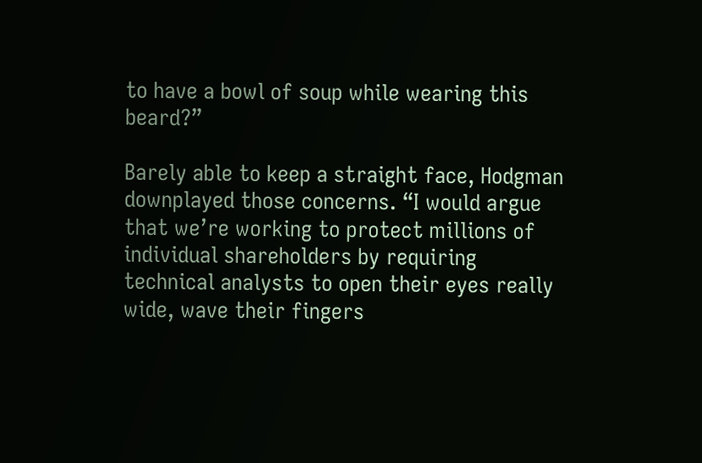to have a bowl of soup while wearing this beard?”

Barely able to keep a straight face, Hodgman downplayed those concerns. “I would argue that we’re working to protect millions of individual shareholders by requiring technical analysts to open their eyes really wide, wave their fingers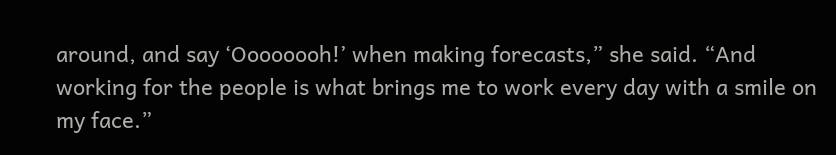around, and say ‘Oooooooh!’ when making forecasts,” she said. “And working for the people is what brings me to work every day with a smile on my face.”